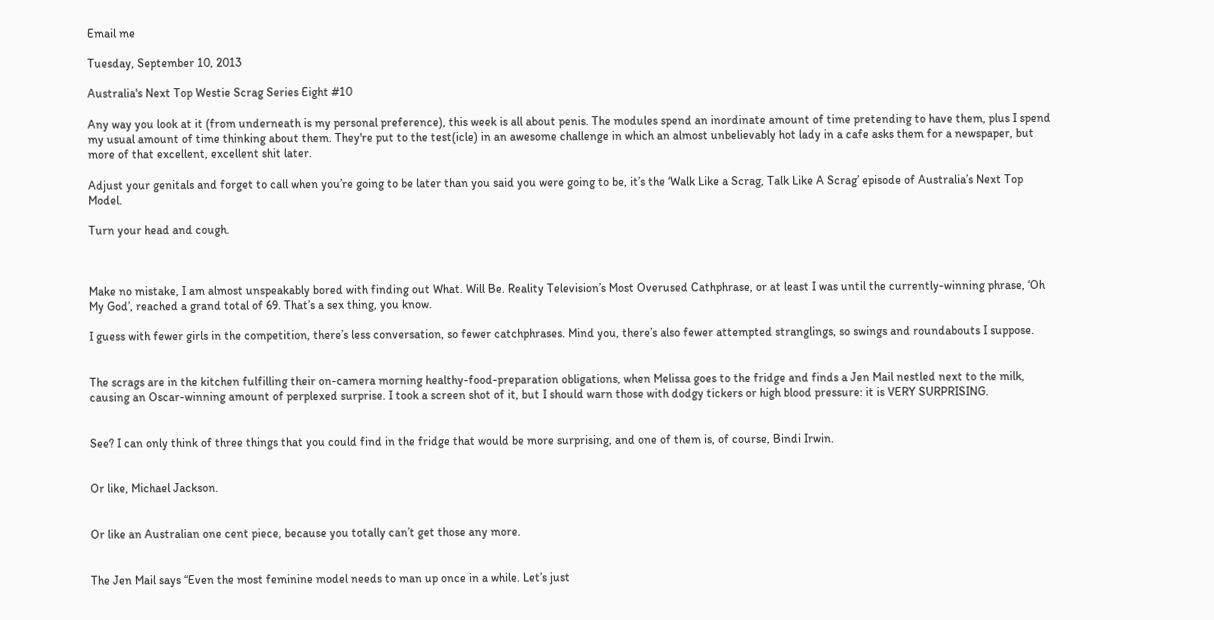Email me

Tuesday, September 10, 2013

Australia's Next Top Westie Scrag Series Eight #10

Any way you look at it (from underneath is my personal preference), this week is all about penis. The modules spend an inordinate amount of time pretending to have them, plus I spend my usual amount of time thinking about them. They're put to the test(icle) in an awesome challenge in which an almost unbelievably hot lady in a cafe asks them for a newspaper, but more of that excellent, excellent shit later.

Adjust your genitals and forget to call when you’re going to be later than you said you were going to be, it’s the ‘Walk Like a Scrag, Talk Like A Scrag’ episode of Australia’s Next Top Model.

Turn your head and cough.



Make no mistake, I am almost unspeakably bored with finding out What. Will Be. Reality Television’s Most Overused Cathphrase, or at least I was until the currently-winning phrase, ‘Oh My God’, reached a grand total of 69. That’s a sex thing, you know.

I guess with fewer girls in the competition, there’s less conversation, so fewer catchphrases. Mind you, there’s also fewer attempted stranglings, so swings and roundabouts I suppose.


The scrags are in the kitchen fulfilling their on-camera morning healthy-food-preparation obligations, when Melissa goes to the fridge and finds a Jen Mail nestled next to the milk, causing an Oscar-winning amount of perplexed surprise. I took a screen shot of it, but I should warn those with dodgy tickers or high blood pressure: it is VERY SURPRISING.


See? I can only think of three things that you could find in the fridge that would be more surprising, and one of them is, of course, Bindi Irwin.


Or like, Michael Jackson.


Or like an Australian one cent piece, because you totally can’t get those any more.


The Jen Mail says “Even the most feminine model needs to man up once in a while. Let’s just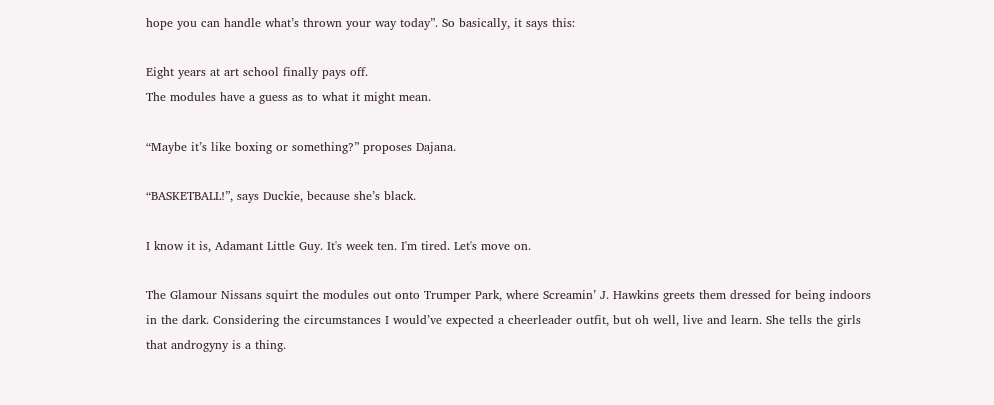hope you can handle what’s thrown your way today”. So basically, it says this:

Eight years at art school finally pays off.
The modules have a guess as to what it might mean.

“Maybe it’s like boxing or something?” proposes Dajana.

“BASKETBALL!”, says Duckie, because she’s black.

I know it is, Adamant Little Guy. It's week ten. I'm tired. Let's move on.

The Glamour Nissans squirt the modules out onto Trumper Park, where Screamin’ J. Hawkins greets them dressed for being indoors in the dark. Considering the circumstances I would’ve expected a cheerleader outfit, but oh well, live and learn. She tells the girls that androgyny is a thing.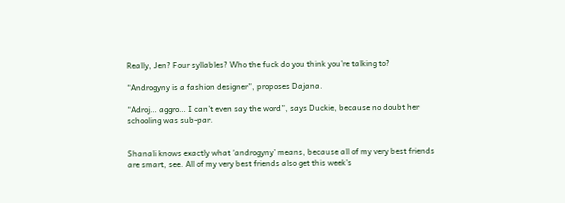Really, Jen? Four syllables? Who the fuck do you think you’re talking to?

“Androgyny is a fashion designer”, proposes Dajana.

“Adroj… aggro… I can’t even say the word”, says Duckie, because no doubt her schooling was sub-par.


Shanali knows exactly what ‘androgyny’ means, because all of my very best friends are smart, see. All of my very best friends also get this week’s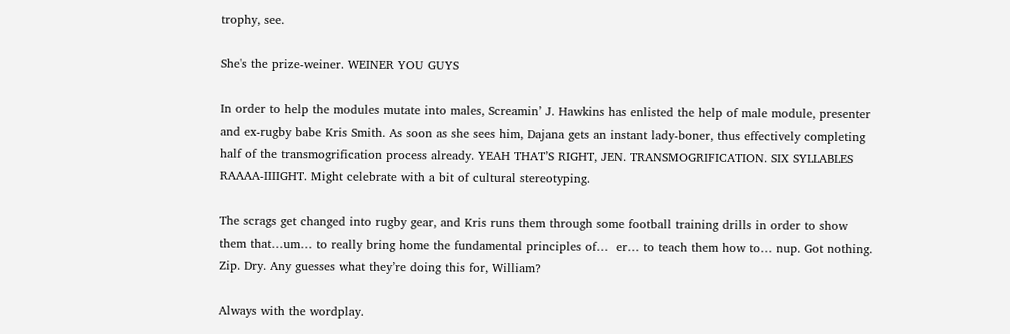trophy, see.

She's the prize-weiner. WEINER YOU GUYS

In order to help the modules mutate into males, Screamin’ J. Hawkins has enlisted the help of male module, presenter and ex-rugby babe Kris Smith. As soon as she sees him, Dajana gets an instant lady-boner, thus effectively completing half of the transmogrification process already. YEAH THAT’S RIGHT, JEN. TRANSMOGRIFICATION. SIX SYLLABLES RAAAA-IIIIGHT. Might celebrate with a bit of cultural stereotyping.

The scrags get changed into rugby gear, and Kris runs them through some football training drills in order to show them that…um… to really bring home the fundamental principles of…  er… to teach them how to… nup. Got nothing. Zip. Dry. Any guesses what they’re doing this for, William?

Always with the wordplay.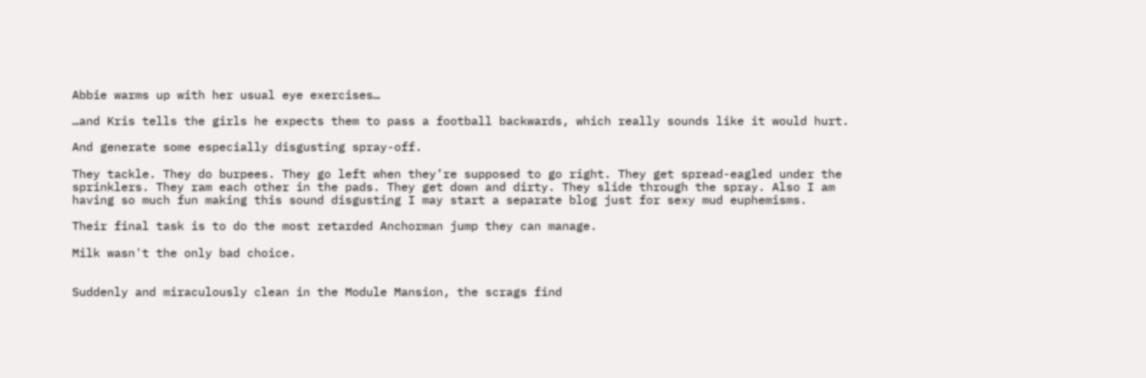Abbie warms up with her usual eye exercises…

…and Kris tells the girls he expects them to pass a football backwards, which really sounds like it would hurt.

And generate some especially disgusting spray-off.

They tackle. They do burpees. They go left when they’re supposed to go right. They get spread-eagled under the sprinklers. They ram each other in the pads. They get down and dirty. They slide through the spray. Also I am having so much fun making this sound disgusting I may start a separate blog just for sexy mud euphemisms.

Their final task is to do the most retarded Anchorman jump they can manage.

Milk wasn't the only bad choice.


Suddenly and miraculously clean in the Module Mansion, the scrags find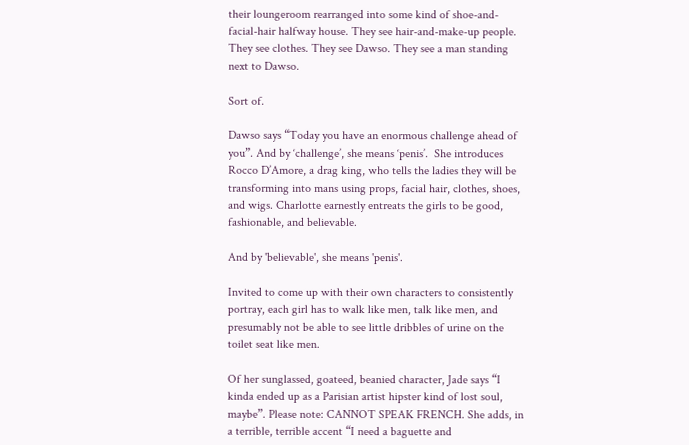their loungeroom rearranged into some kind of shoe-and-facial-hair halfway house. They see hair-and-make-up people. They see clothes. They see Dawso. They see a man standing next to Dawso.

Sort of.

Dawso says “Today you have an enormous challenge ahead of you”. And by ‘challenge’, she means ‘penis’.  She introduces Rocco D’Amore, a drag king, who tells the ladies they will be transforming into mans using props, facial hair, clothes, shoes, and wigs. Charlotte earnestly entreats the girls to be good, fashionable, and believable.

And by 'believable', she means 'penis'.

Invited to come up with their own characters to consistently portray, each girl has to walk like men, talk like men, and presumably not be able to see little dribbles of urine on the toilet seat like men.

Of her sunglassed, goateed, beanied character, Jade says “I kinda ended up as a Parisian artist hipster kind of lost soul, maybe”. Please note: CANNOT SPEAK FRENCH. She adds, in a terrible, terrible accent “I need a baguette and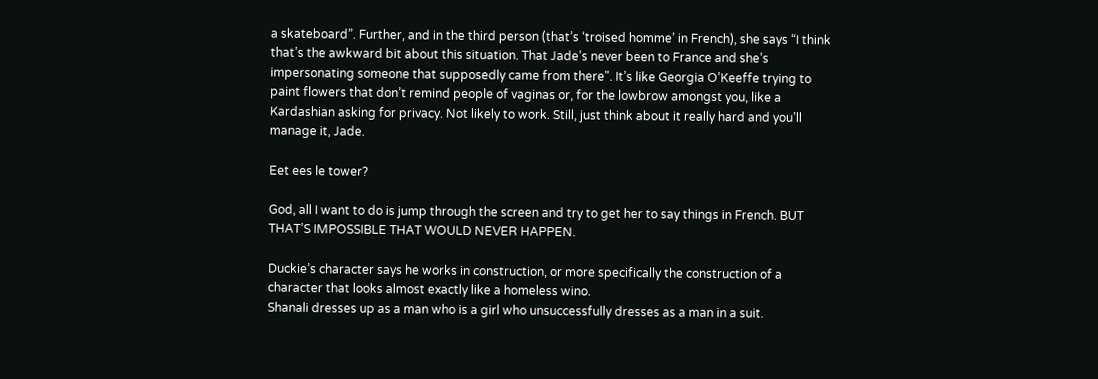a skateboard”. Further, and in the third person (that’s ‘troised homme’ in French), she says “I think that’s the awkward bit about this situation. That Jade’s never been to France and she’s impersonating someone that supposedly came from there". It’s like Georgia O’Keeffe trying to paint flowers that don’t remind people of vaginas or, for the lowbrow amongst you, like a Kardashian asking for privacy. Not likely to work. Still, just think about it really hard and you’ll manage it, Jade.

Eet ees le tower?

God, all I want to do is jump through the screen and try to get her to say things in French. BUT THAT’S IMPOSSIBLE THAT WOULD NEVER HAPPEN.

Duckie’s character says he works in construction, or more specifically the construction of a character that looks almost exactly like a homeless wino.
Shanali dresses up as a man who is a girl who unsuccessfully dresses as a man in a suit.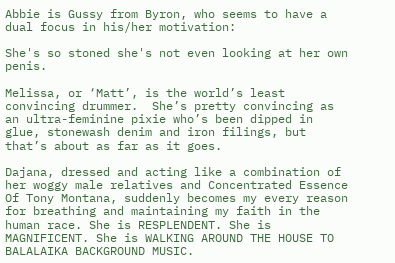Abbie is Gussy from Byron, who seems to have a dual focus in his/her motivation:

She's so stoned she's not even looking at her own penis.

Melissa, or ‘Matt’, is the world’s least convincing drummer.  She’s pretty convincing as an ultra-feminine pixie who’s been dipped in glue, stonewash denim and iron filings, but that’s about as far as it goes.

Dajana, dressed and acting like a combination of her woggy male relatives and Concentrated Essence Of Tony Montana, suddenly becomes my every reason for breathing and maintaining my faith in the human race. She is RESPLENDENT. She is MAGNIFICENT. She is WALKING AROUND THE HOUSE TO BALALAIKA BACKGROUND MUSIC.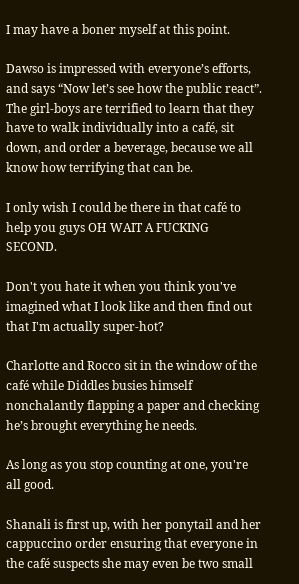I may have a boner myself at this point.

Dawso is impressed with everyone’s efforts, and says “Now let’s see how the public react”. The girl-boys are terrified to learn that they have to walk individually into a café, sit down, and order a beverage, because we all know how terrifying that can be.

I only wish I could be there in that café to help you guys OH WAIT A FUCKING SECOND.

Don't you hate it when you think you've imagined what I look like and then find out that I'm actually super-hot?

Charlotte and Rocco sit in the window of the café while Diddles busies himself nonchalantly flapping a paper and checking he’s brought everything he needs.

As long as you stop counting at one, you're all good.

Shanali is first up, with her ponytail and her cappuccino order ensuring that everyone in the café suspects she may even be two small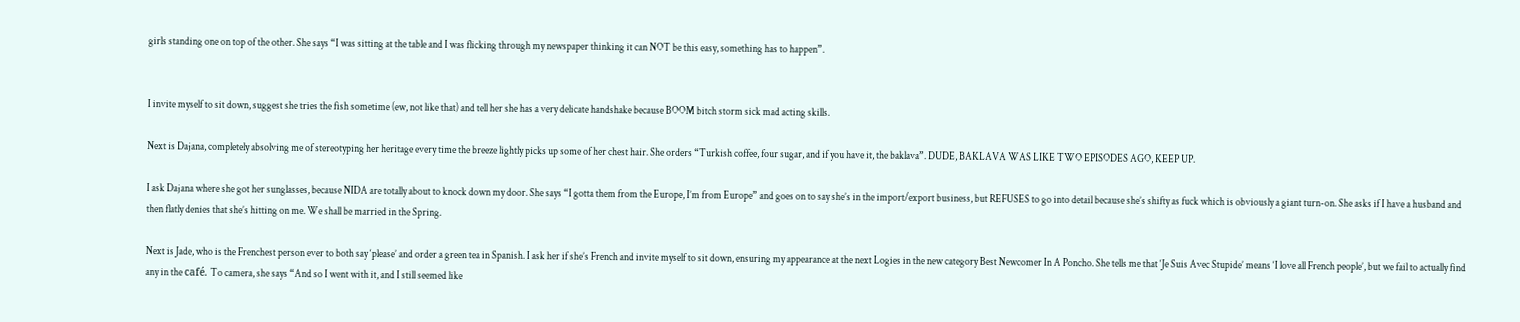girls standing one on top of the other. She says “I was sitting at the table and I was flicking through my newspaper thinking it can NOT be this easy, something has to happen”.


I invite myself to sit down, suggest she tries the fish sometime (ew, not like that) and tell her she has a very delicate handshake because BOOM bitch storm sick mad acting skills.

Next is Dajana, completely absolving me of stereotyping her heritage every time the breeze lightly picks up some of her chest hair. She orders “Turkish coffee, four sugar, and if you have it, the baklava”. DUDE, BAKLAVA WAS LIKE TWO EPISODES AGO, KEEP UP.

I ask Dajana where she got her sunglasses, because NIDA are totally about to knock down my door. She says “I gotta them from the Europe, I’m from Europe” and goes on to say she’s in the import/export business, but REFUSES to go into detail because she’s shifty as fuck which is obviously a giant turn-on. She asks if I have a husband and then flatly denies that she’s hitting on me. We shall be married in the Spring.

Next is Jade, who is the Frenchest person ever to both say ‘please’ and order a green tea in Spanish. I ask her if she’s French and invite myself to sit down, ensuring my appearance at the next Logies in the new category Best Newcomer In A Poncho. She tells me that ‘Je Suis Avec Stupide’ means ‘I love all French people’, but we fail to actually find any in the café. To camera, she says “And so I went with it, and I still seemed like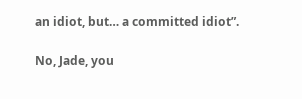an idiot, but… a committed idiot”.

No, Jade, you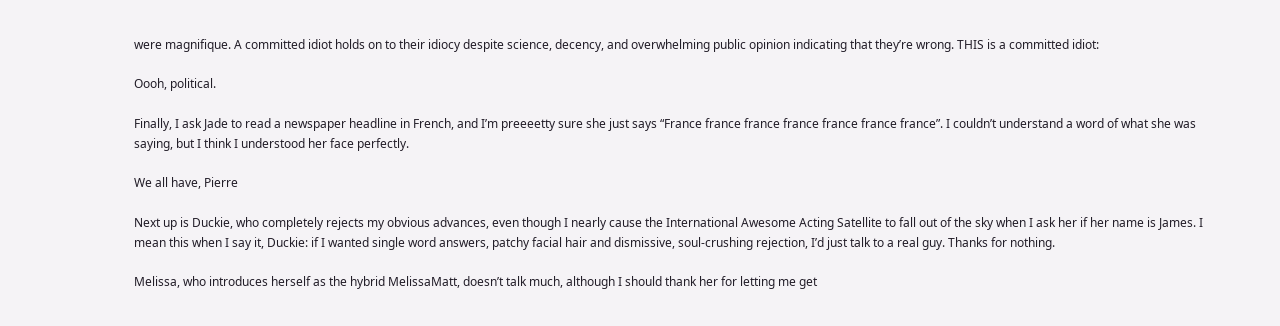were magnifique. A committed idiot holds on to their idiocy despite science, decency, and overwhelming public opinion indicating that they’re wrong. THIS is a committed idiot:

Oooh, political.

Finally, I ask Jade to read a newspaper headline in French, and I’m preeeetty sure she just says “France france france france france france france”. I couldn’t understand a word of what she was saying, but I think I understood her face perfectly.

We all have, Pierre

Next up is Duckie, who completely rejects my obvious advances, even though I nearly cause the International Awesome Acting Satellite to fall out of the sky when I ask her if her name is James. I mean this when I say it, Duckie: if I wanted single word answers, patchy facial hair and dismissive, soul-crushing rejection, I’d just talk to a real guy. Thanks for nothing.

Melissa, who introduces herself as the hybrid MelissaMatt, doesn’t talk much, although I should thank her for letting me get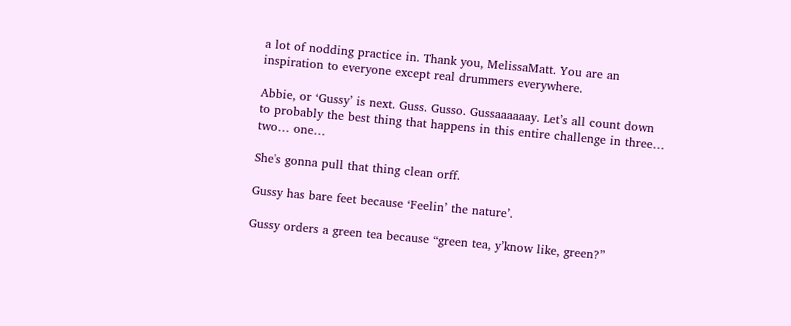a lot of nodding practice in. Thank you, MelissaMatt. You are an inspiration to everyone except real drummers everywhere.

Abbie, or ‘Gussy’ is next. Guss. Gusso. Gussaaaaaay. Let’s all count down to probably the best thing that happens in this entire challenge in three… two… one…

She's gonna pull that thing clean orff.

Gussy has bare feet because ‘Feelin’ the nature’.

Gussy orders a green tea because “green tea, y’know like, green?”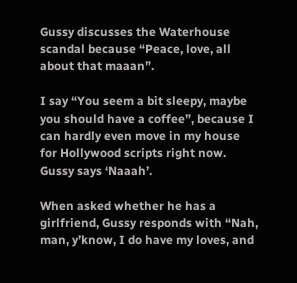Gussy discusses the Waterhouse scandal because “Peace, love, all about that maaan”.

I say “You seem a bit sleepy, maybe you should have a coffee”, because I can hardly even move in my house for Hollywood scripts right now. Gussy says ‘Naaah’.

When asked whether he has a girlfriend, Gussy responds with “Nah, man, y’know, I do have my loves, and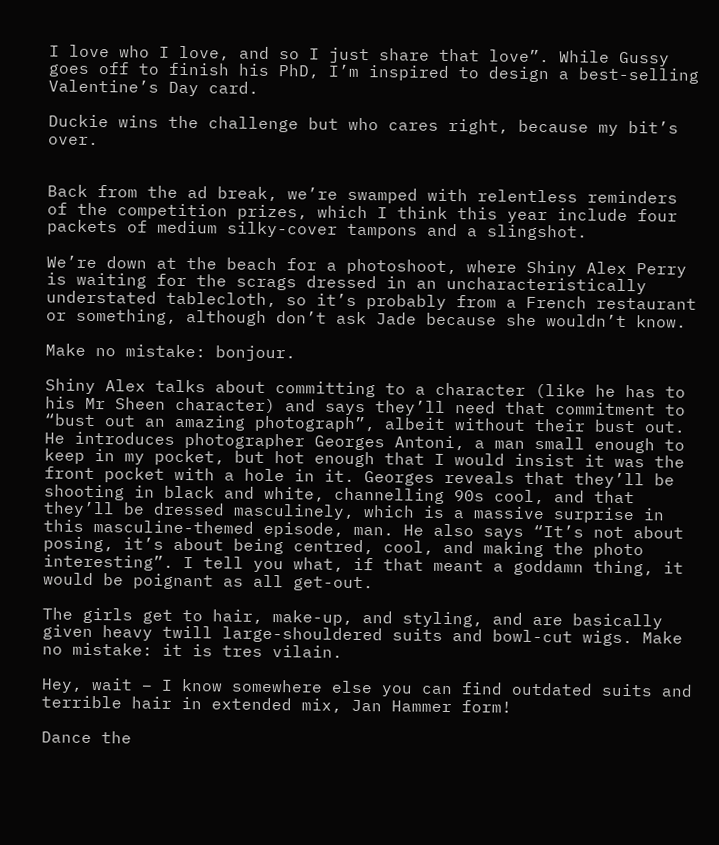I love who I love, and so I just share that love”. While Gussy goes off to finish his PhD, I’m inspired to design a best-selling Valentine’s Day card.

Duckie wins the challenge but who cares right, because my bit’s over.


Back from the ad break, we’re swamped with relentless reminders of the competition prizes, which I think this year include four packets of medium silky-cover tampons and a slingshot.

We’re down at the beach for a photoshoot, where Shiny Alex Perry is waiting for the scrags dressed in an uncharacteristically understated tablecloth, so it’s probably from a French restaurant or something, although don’t ask Jade because she wouldn’t know.

Make no mistake: bonjour.

Shiny Alex talks about committing to a character (like he has to his Mr Sheen character) and says they’ll need that commitment to “bust out an amazing photograph”, albeit without their bust out. He introduces photographer Georges Antoni, a man small enough to keep in my pocket, but hot enough that I would insist it was the front pocket with a hole in it. Georges reveals that they’ll be shooting in black and white, channelling 90s cool, and that they’ll be dressed masculinely, which is a massive surprise in this masculine-themed episode, man. He also says “It’s not about posing, it’s about being centred, cool, and making the photo interesting”. I tell you what, if that meant a goddamn thing, it would be poignant as all get-out.

The girls get to hair, make-up, and styling, and are basically given heavy twill large-shouldered suits and bowl-cut wigs. Make no mistake: it is tres vilain.

Hey, wait – I know somewhere else you can find outdated suits and terrible hair in extended mix, Jan Hammer form!

Dance the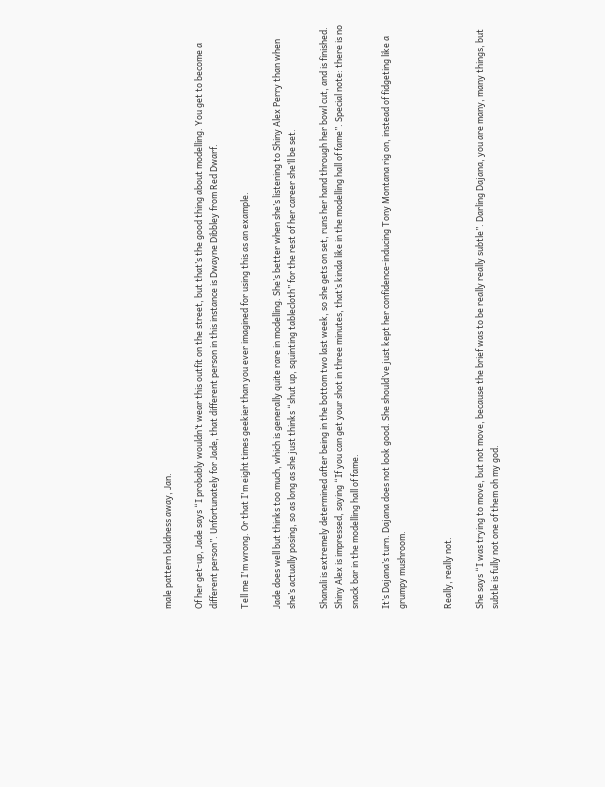male pattern baldness away, Jan.

Of her get-up, Jade says “I probably wouldn’t wear this outfit on the street, but that’s the good thing about modelling. You get to become a different person”. Unfortunately for Jade, that different person in this instance is Dwayne Dibbley from Red Dwarf.

Tell me I'm wrong. Or that I'm eight times geekier than you ever imagined for using this as an example.

Jade does well but thinks too much, which is generally quite rare in modelling. She’s better when she’s listening to Shiny Alex Perry than when she’s actually posing, so as long as she just thinks “shut up, squinting tablecloth” for the rest of her career she’ll be set.

Shanali is extremely determined after being in the bottom two last week, so she gets on set, runs her hand through her bowl cut, and is finished. Shiny Alex is impressed, saying “If you can get your shot in three minutes, that’s kinda like in the modelling hall of fame”. Special note: there is no snack bar in the modelling hall of fame.

It’s Dajana’s turn. Dajana does not look good. She should’ve just kept her confidence-inducing Tony Montana rig on, instead of fidgeting like a grumpy mushroom.


Really, really not.

She says “I was trying to move, but not move, because the brief was to be really really subtle”. Darling Dajana, you are many, many things, but subtle is fully not one of them oh my god.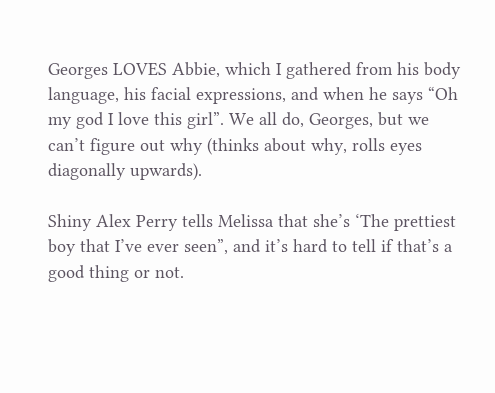Georges LOVES Abbie, which I gathered from his body language, his facial expressions, and when he says “Oh my god I love this girl”. We all do, Georges, but we can’t figure out why (thinks about why, rolls eyes diagonally upwards).

Shiny Alex Perry tells Melissa that she’s ‘The prettiest boy that I’ve ever seen”, and it’s hard to tell if that’s a good thing or not.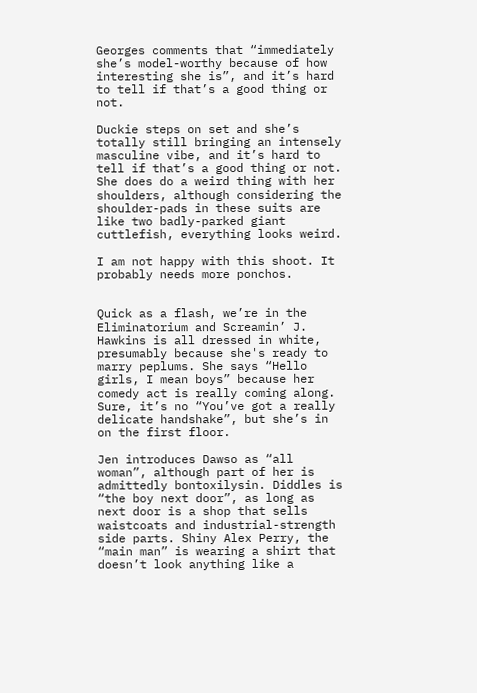Georges comments that “immediately she’s model-worthy because of how interesting she is”, and it’s hard to tell if that’s a good thing or not.

Duckie steps on set and she’s totally still bringing an intensely masculine vibe, and it’s hard to tell if that’s a good thing or not. She does do a weird thing with her shoulders, although considering the shoulder-pads in these suits are like two badly-parked giant cuttlefish, everything looks weird.

I am not happy with this shoot. It probably needs more ponchos.


Quick as a flash, we’re in the Eliminatorium and Screamin’ J. Hawkins is all dressed in white, presumably because she's ready to marry peplums. She says “Hello girls, I mean boys” because her comedy act is really coming along. Sure, it’s no “You’ve got a really delicate handshake”, but she’s in on the first floor.

Jen introduces Dawso as “all woman”, although part of her is admittedly bontoxilysin. Diddles is “the boy next door”, as long as next door is a shop that sells waistcoats and industrial-strength side parts. Shiny Alex Perry, the “main man” is wearing a shirt that doesn’t look anything like a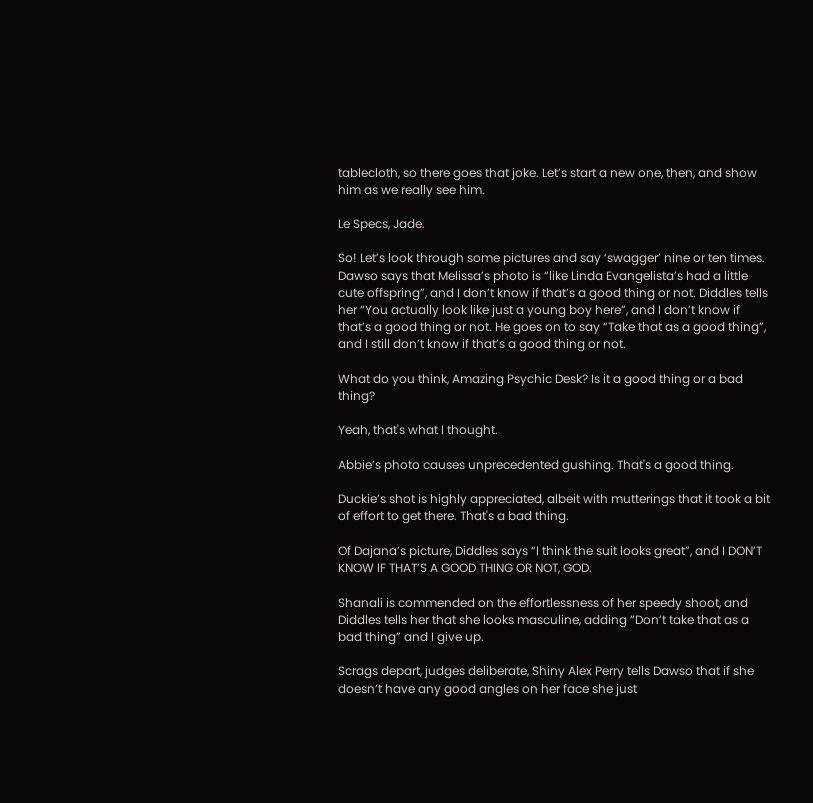tablecloth, so there goes that joke. Let’s start a new one, then, and show him as we really see him.

Le Specs, Jade.

So! Let’s look through some pictures and say ‘swagger’ nine or ten times.
Dawso says that Melissa’s photo is “like Linda Evangelista’s had a little cute offspring”, and I don’t know if that’s a good thing or not. Diddles tells her “You actually look like just a young boy here”, and I don’t know if that’s a good thing or not. He goes on to say “Take that as a good thing”, and I still don’t know if that’s a good thing or not.

What do you think, Amazing Psychic Desk? Is it a good thing or a bad thing?

Yeah, that's what I thought.

Abbie’s photo causes unprecedented gushing. That's a good thing.

Duckie’s shot is highly appreciated, albeit with mutterings that it took a bit of effort to get there. That's a bad thing.

Of Dajana’s picture, Diddles says “I think the suit looks great”, and I DON’T KNOW IF THAT’S A GOOD THING OR NOT, GOD.

Shanali is commended on the effortlessness of her speedy shoot, and Diddles tells her that she looks masculine, adding “Don’t take that as a bad thing” and I give up.

Scrags depart, judges deliberate, Shiny Alex Perry tells Dawso that if she doesn’t have any good angles on her face she just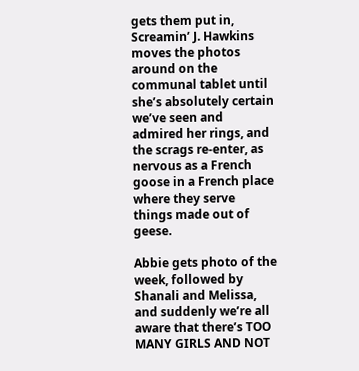gets them put in, Screamin’ J. Hawkins moves the photos around on the communal tablet until she’s absolutely certain we’ve seen and admired her rings, and the scrags re-enter, as nervous as a French goose in a French place where they serve things made out of geese.

Abbie gets photo of the week, followed by Shanali and Melissa, and suddenly we’re all aware that there’s TOO MANY GIRLS AND NOT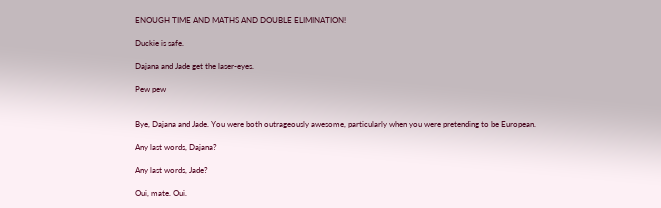ENOUGH TIME AND MATHS AND DOUBLE ELIMINATION!

Duckie is safe.

Dajana and Jade get the laser-eyes.

Pew pew


Bye, Dajana and Jade. You were both outrageously awesome, particularly when you were pretending to be European.

Any last words, Dajana?

Any last words, Jade?

Oui, mate. Oui.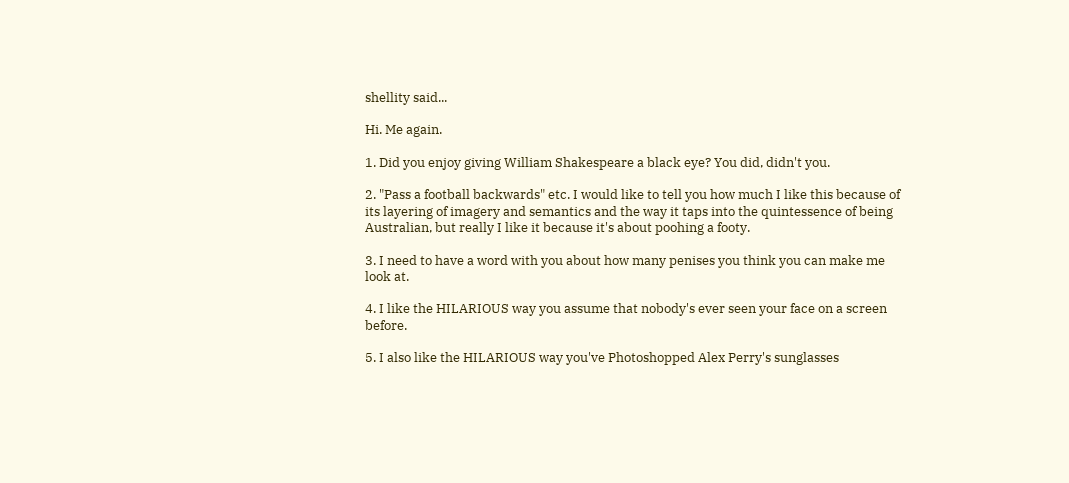shellity said...

Hi. Me again.

1. Did you enjoy giving William Shakespeare a black eye? You did, didn't you.

2. "Pass a football backwards" etc. I would like to tell you how much I like this because of its layering of imagery and semantics and the way it taps into the quintessence of being Australian, but really I like it because it's about poohing a footy.

3. I need to have a word with you about how many penises you think you can make me look at.

4. I like the HILARIOUS way you assume that nobody's ever seen your face on a screen before.

5. I also like the HILARIOUS way you've Photoshopped Alex Perry's sunglasses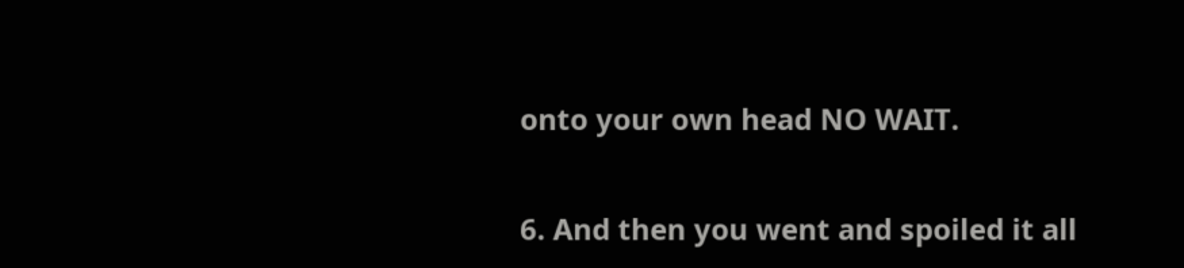onto your own head NO WAIT.

6. And then you went and spoiled it all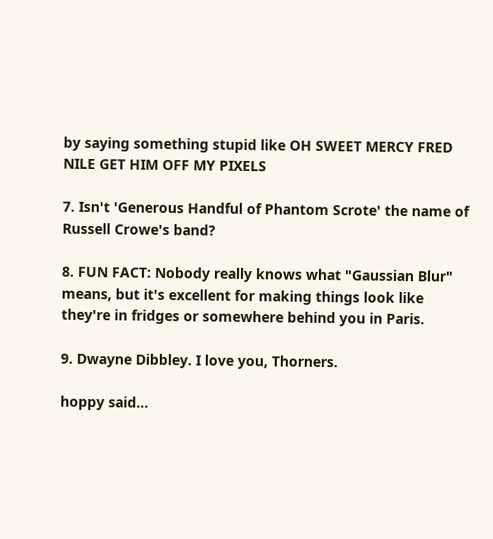by saying something stupid like OH SWEET MERCY FRED NILE GET HIM OFF MY PIXELS

7. Isn't 'Generous Handful of Phantom Scrote' the name of Russell Crowe's band?

8. FUN FACT: Nobody really knows what "Gaussian Blur" means, but it's excellent for making things look like they're in fridges or somewhere behind you in Paris.

9. Dwayne Dibbley. I love you, Thorners.

hoppy said...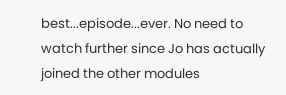best...episode...ever. No need to watch further since Jo has actually joined the other modules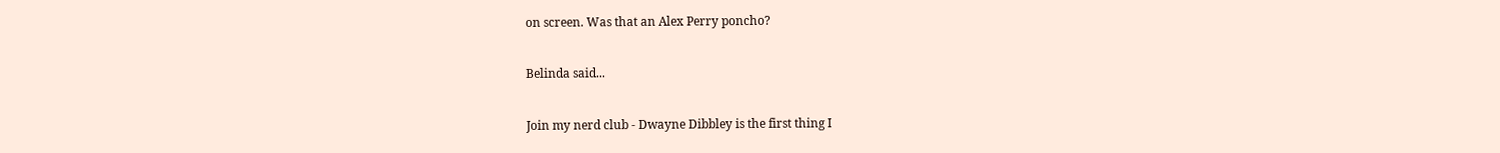on screen. Was that an Alex Perry poncho?

Belinda said...

Join my nerd club - Dwayne Dibbley is the first thing I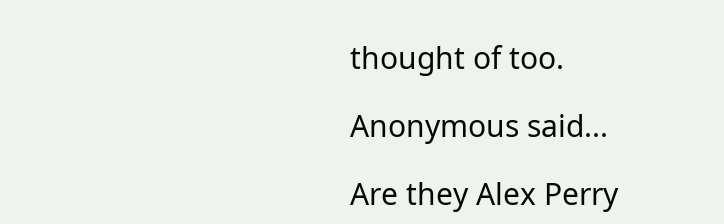thought of too.

Anonymous said...

Are they Alex Perry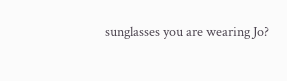sunglasses you are wearing Jo?